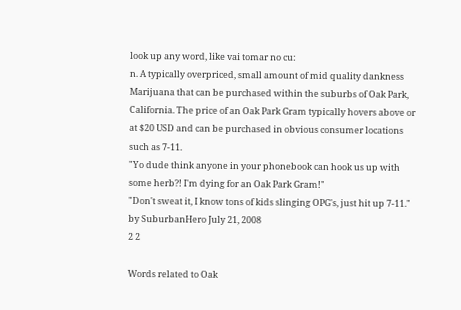look up any word, like vai tomar no cu:
n. A typically overpriced, small amount of mid quality dankness Marijuana that can be purchased within the suburbs of Oak Park, California. The price of an Oak Park Gram typically hovers above or at $20 USD and can be purchased in obvious consumer locations such as 7-11.
"Yo dude think anyone in your phonebook can hook us up with some herb?! I'm dying for an Oak Park Gram!"
"Don't sweat it, I know tons of kids slinging OPG's, just hit up 7-11."
by SuburbanHero July 21, 2008
2 2

Words related to Oak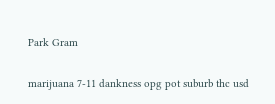Park Gram

marijuana 7-11 dankness opg pot suburb thc usd